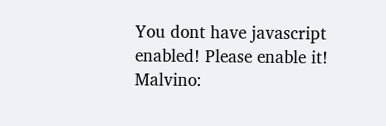You dont have javascript enabled! Please enable it! Malvino: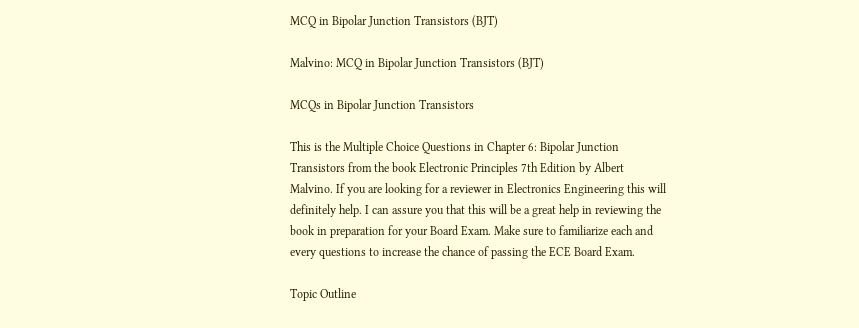MCQ in Bipolar Junction Transistors (BJT)

Malvino: MCQ in Bipolar Junction Transistors (BJT)

MCQs in Bipolar Junction Transistors

This is the Multiple Choice Questions in Chapter 6: Bipolar Junction Transistors from the book Electronic Principles 7th Edition by Albert Malvino. If you are looking for a reviewer in Electronics Engineering this will definitely help. I can assure you that this will be a great help in reviewing the book in preparation for your Board Exam. Make sure to familiarize each and every questions to increase the chance of passing the ECE Board Exam.

Topic Outline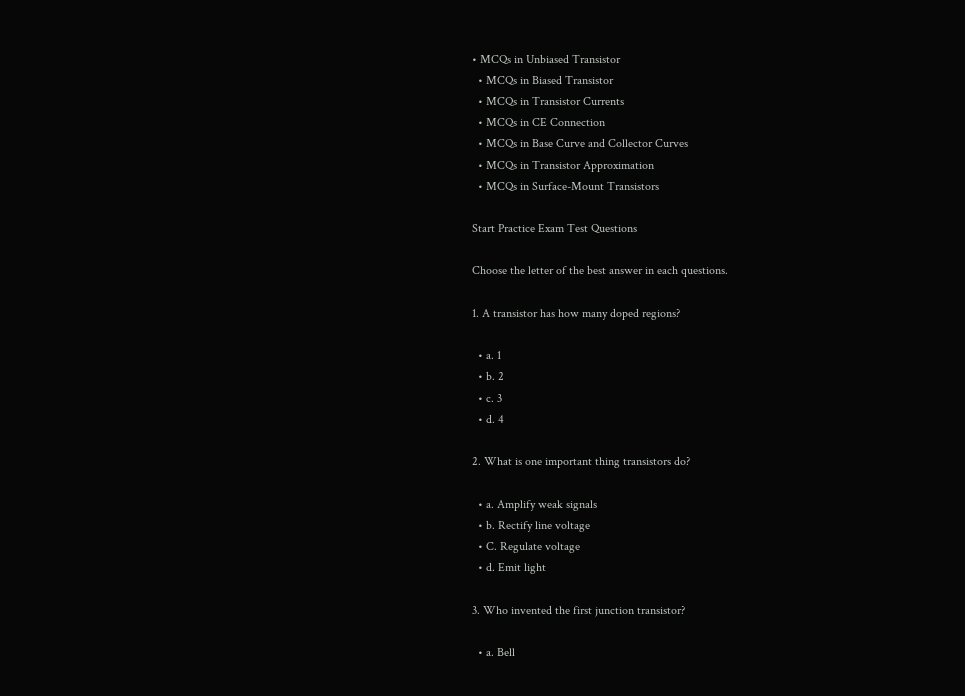• MCQs in Unbiased Transistor
  • MCQs in Biased Transistor
  • MCQs in Transistor Currents
  • MCQs in CE Connection
  • MCQs in Base Curve and Collector Curves
  • MCQs in Transistor Approximation
  • MCQs in Surface-Mount Transistors

Start Practice Exam Test Questions

Choose the letter of the best answer in each questions.

1. A transistor has how many doped regions?

  • a. 1
  • b. 2
  • c. 3
  • d. 4

2. What is one important thing transistors do?

  • a. Amplify weak signals
  • b. Rectify line voltage
  • C. Regulate voltage
  • d. Emit light

3. Who invented the first junction transistor?

  • a. Bell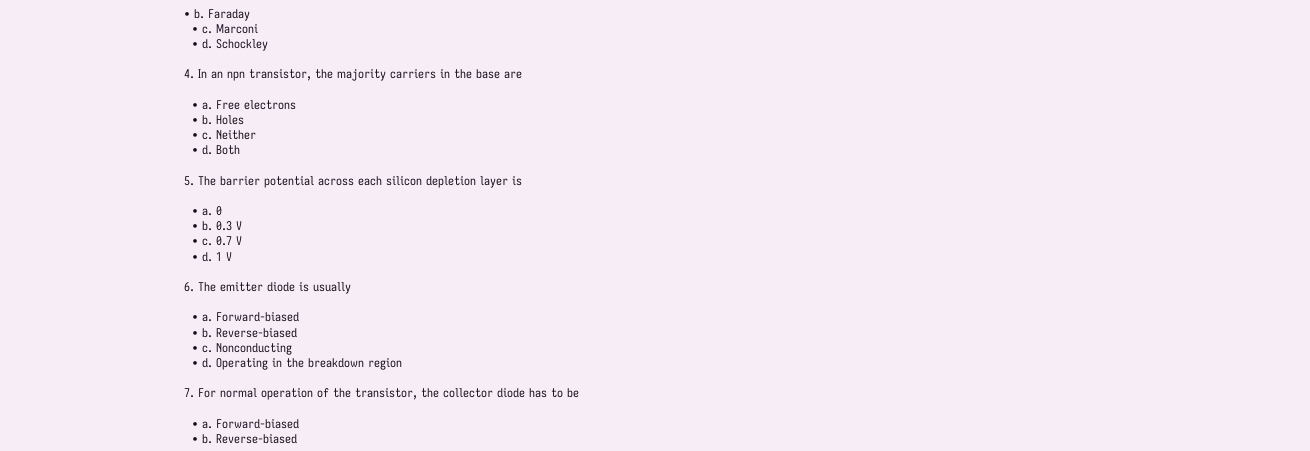• b. Faraday
  • c. Marconi
  • d. Schockley

4. In an npn transistor, the majority carriers in the base are

  • a. Free electrons
  • b. Holes
  • c. Neither
  • d. Both

5. The barrier potential across each silicon depletion layer is

  • a. 0
  • b. 0.3 V
  • c. 0.7 V
  • d. 1 V

6. The emitter diode is usually

  • a. Forward-biased
  • b. Reverse-biased
  • c. Nonconducting
  • d. Operating in the breakdown region

7. For normal operation of the transistor, the collector diode has to be

  • a. Forward-biased
  • b. Reverse-biased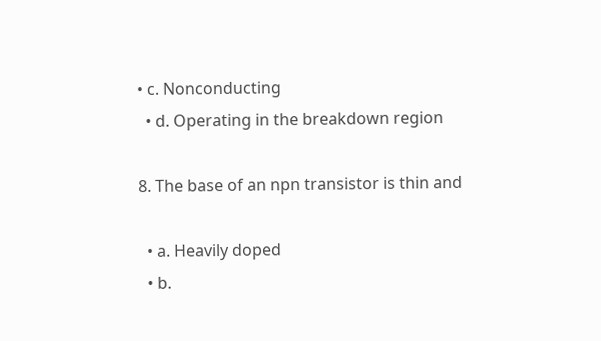• c. Nonconducting
  • d. Operating in the breakdown region

8. The base of an npn transistor is thin and

  • a. Heavily doped
  • b.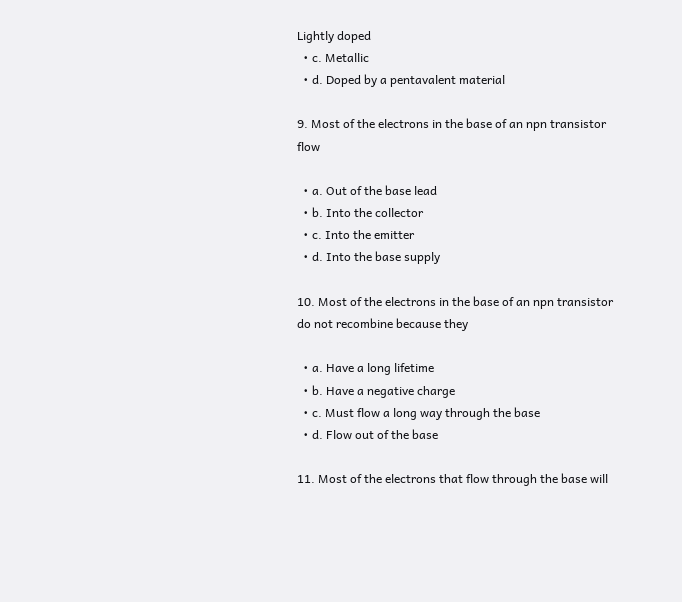Lightly doped
  • c. Metallic
  • d. Doped by a pentavalent material

9. Most of the electrons in the base of an npn transistor flow

  • a. Out of the base lead
  • b. Into the collector
  • c. Into the emitter
  • d. Into the base supply

10. Most of the electrons in the base of an npn transistor do not recombine because they

  • a. Have a long lifetime
  • b. Have a negative charge
  • c. Must flow a long way through the base
  • d. Flow out of the base

11. Most of the electrons that flow through the base will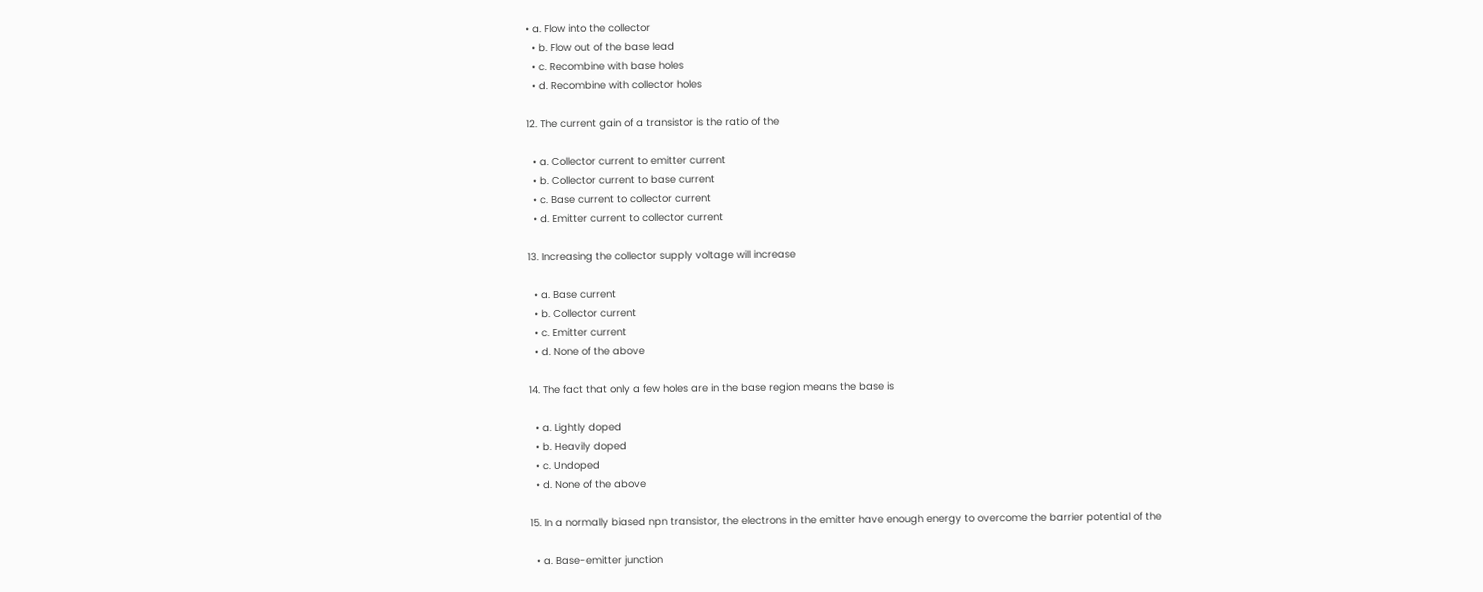• a. Flow into the collector
  • b. Flow out of the base lead
  • c. Recombine with base holes
  • d. Recombine with collector holes

12. The current gain of a transistor is the ratio of the

  • a. Collector current to emitter current
  • b. Collector current to base current
  • c. Base current to collector current
  • d. Emitter current to collector current

13. Increasing the collector supply voltage will increase

  • a. Base current
  • b. Collector current
  • c. Emitter current
  • d. None of the above

14. The fact that only a few holes are in the base region means the base is

  • a. Lightly doped
  • b. Heavily doped
  • c. Undoped
  • d. None of the above

15. In a normally biased npn transistor, the electrons in the emitter have enough energy to overcome the barrier potential of the

  • a. Base-emitter junction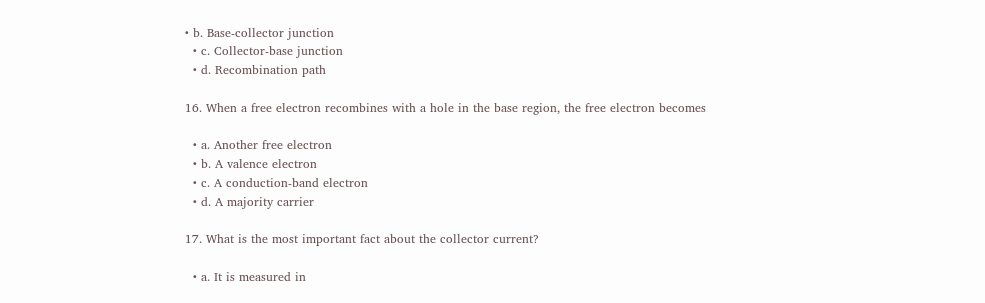• b. Base-collector junction
  • c. Collector-base junction
  • d. Recombination path

16. When a free electron recombines with a hole in the base region, the free electron becomes

  • a. Another free electron
  • b. A valence electron
  • c. A conduction-band electron
  • d. A majority carrier

17. What is the most important fact about the collector current?

  • a. It is measured in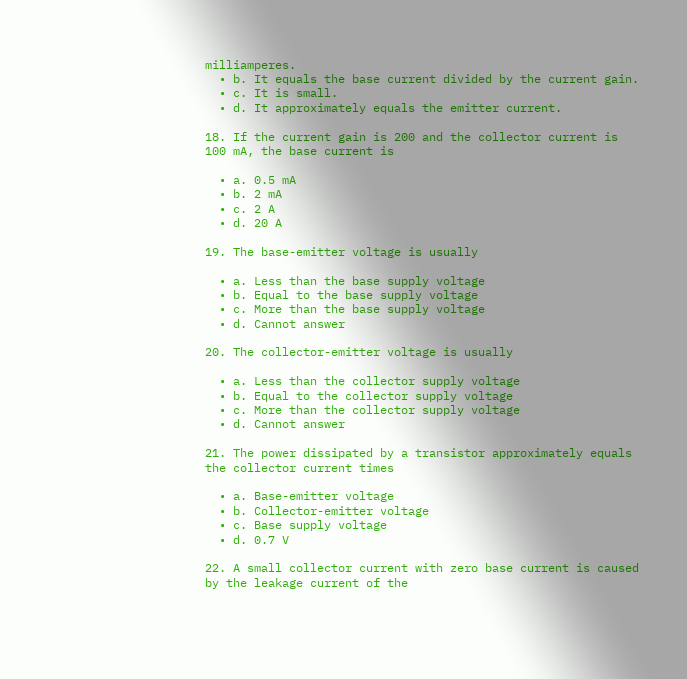milliamperes.
  • b. It equals the base current divided by the current gain.
  • c. It is small.
  • d. It approximately equals the emitter current.

18. If the current gain is 200 and the collector current is 100 mA, the base current is

  • a. 0.5 mA
  • b. 2 mA
  • c. 2 A
  • d. 20 A

19. The base-emitter voltage is usually

  • a. Less than the base supply voltage
  • b. Equal to the base supply voltage
  • c. More than the base supply voltage
  • d. Cannot answer

20. The collector-emitter voltage is usually

  • a. Less than the collector supply voltage
  • b. Equal to the collector supply voltage
  • c. More than the collector supply voltage
  • d. Cannot answer

21. The power dissipated by a transistor approximately equals the collector current times

  • a. Base-emitter voltage
  • b. Collector-emitter voltage
  • c. Base supply voltage
  • d. 0.7 V

22. A small collector current with zero base current is caused by the leakage current of the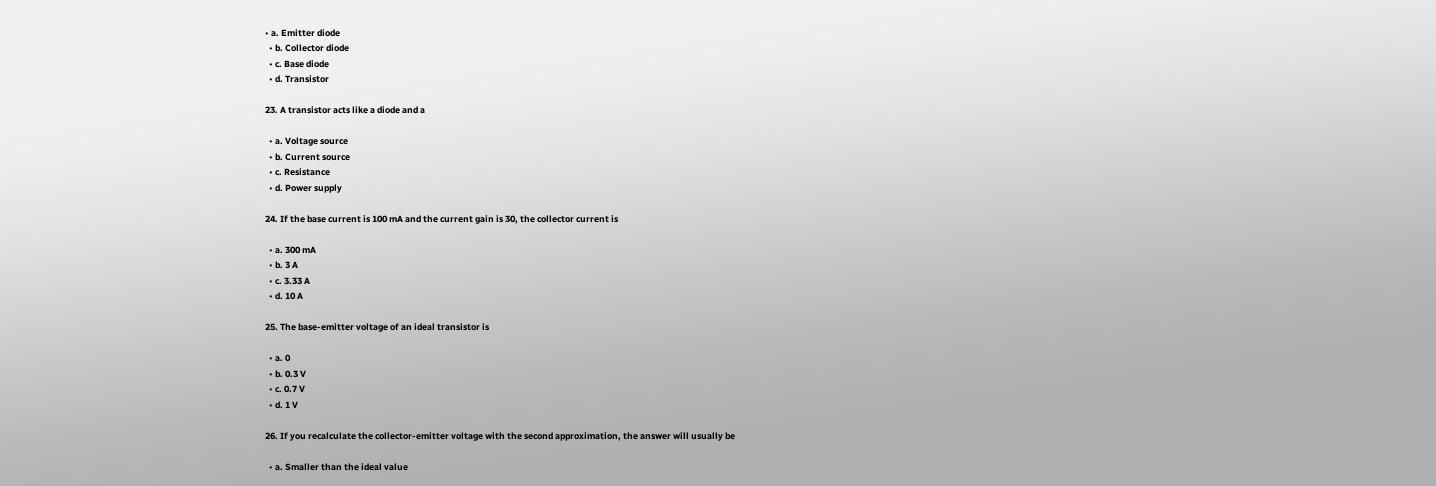• a. Emitter diode
  • b. Collector diode
  • c. Base diode
  • d. Transistor

23. A transistor acts like a diode and a

  • a. Voltage source
  • b. Current source
  • c. Resistance
  • d. Power supply

24. If the base current is 100 mA and the current gain is 30, the collector current is

  • a. 300 mA
  • b. 3 A
  • c. 3.33 A
  • d. 10 A

25. The base-emitter voltage of an ideal transistor is

  • a. 0
  • b. 0.3 V
  • c. 0.7 V
  • d. 1 V

26. If you recalculate the collector-emitter voltage with the second approximation, the answer will usually be

  • a. Smaller than the ideal value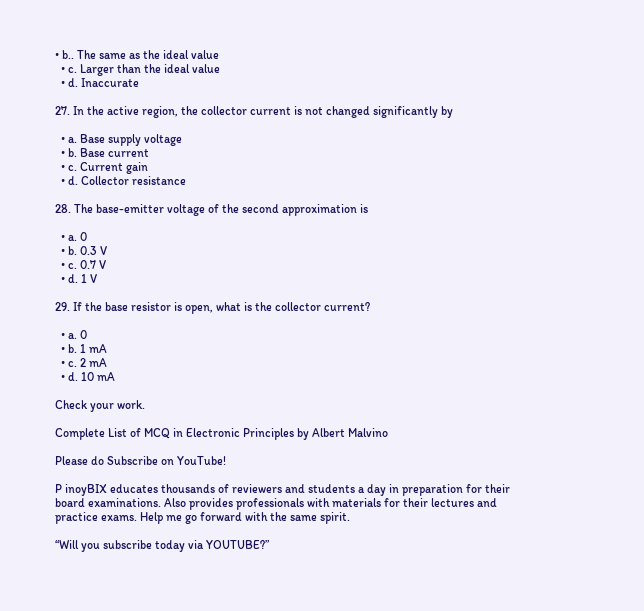• b.. The same as the ideal value
  • c. Larger than the ideal value
  • d. Inaccurate

27. In the active region, the collector current is not changed significantly by

  • a. Base supply voltage
  • b. Base current
  • c. Current gain
  • d. Collector resistance

28. The base-emitter voltage of the second approximation is

  • a. 0
  • b. 0.3 V
  • c. 0.7 V
  • d. 1 V

29. If the base resistor is open, what is the collector current?

  • a. 0
  • b. 1 mA
  • c. 2 mA
  • d. 10 mA

Check your work.

Complete List of MCQ in Electronic Principles by Albert Malvino

Please do Subscribe on YouTube!

P inoyBIX educates thousands of reviewers and students a day in preparation for their board examinations. Also provides professionals with materials for their lectures and practice exams. Help me go forward with the same spirit.

“Will you subscribe today via YOUTUBE?”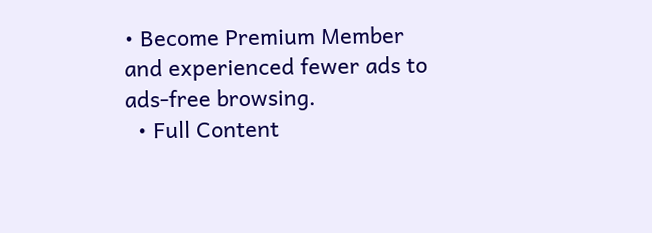• Become Premium Member and experienced fewer ads to ads-free browsing.
  • Full Content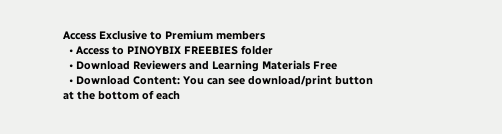Access Exclusive to Premium members
  • Access to PINOYBIX FREEBIES folder
  • Download Reviewers and Learning Materials Free
  • Download Content: You can see download/print button at the bottom of each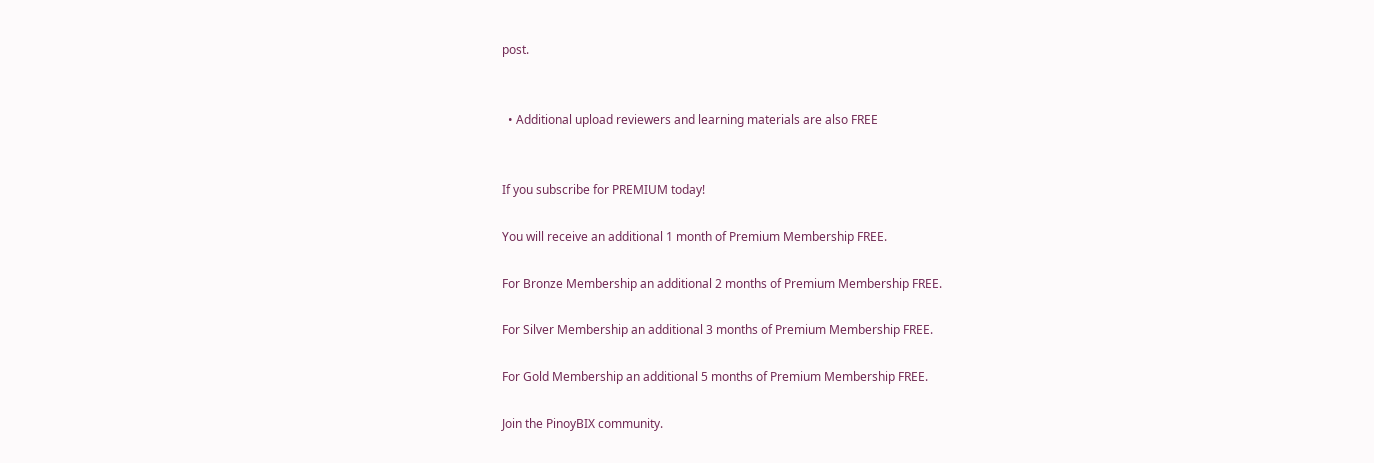post.


  • Additional upload reviewers and learning materials are also FREE


If you subscribe for PREMIUM today!

You will receive an additional 1 month of Premium Membership FREE.

For Bronze Membership an additional 2 months of Premium Membership FREE.

For Silver Membership an additional 3 months of Premium Membership FREE.

For Gold Membership an additional 5 months of Premium Membership FREE.

Join the PinoyBIX community.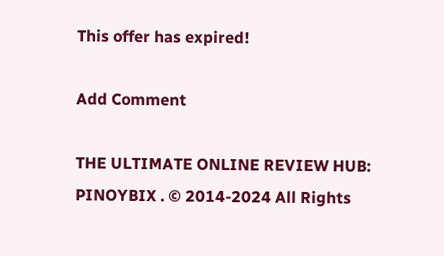This offer has expired!

Add Comment

THE ULTIMATE ONLINE REVIEW HUB: PINOYBIX . © 2014-2024 All Rights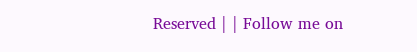Reserved | | Follow me on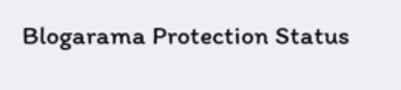Blogarama Protection Status